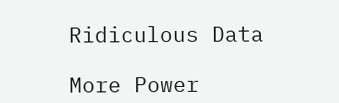Ridiculous Data

More Power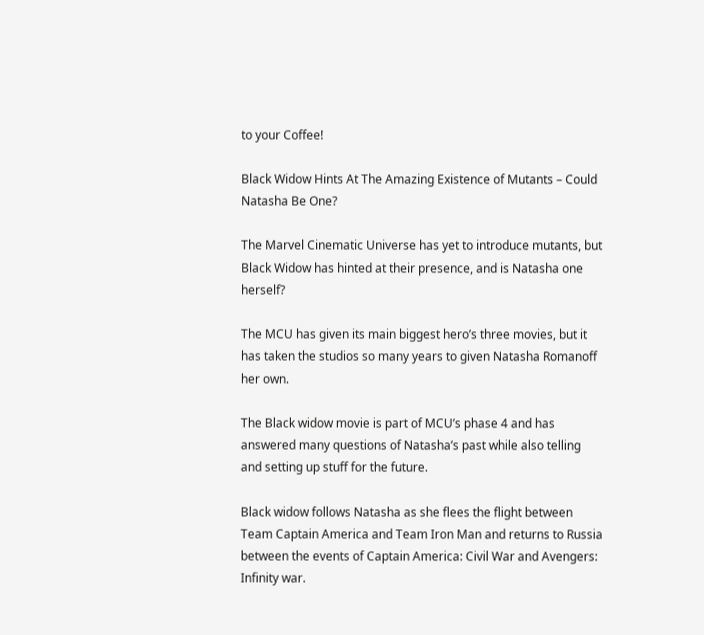to your Coffee!

Black Widow Hints At The Amazing Existence of Mutants – Could Natasha Be One?

The Marvel Cinematic Universe has yet to introduce mutants, but Black Widow has hinted at their presence, and is Natasha one herself?

The MCU has given its main biggest hero’s three movies, but it has taken the studios so many years to given Natasha Romanoff her own.

The Black widow movie is part of MCU’s phase 4 and has answered many questions of Natasha’s past while also telling and setting up stuff for the future.

Black widow follows Natasha as she flees the flight between Team Captain America and Team Iron Man and returns to Russia between the events of Captain America: Civil War and Avengers: Infinity war.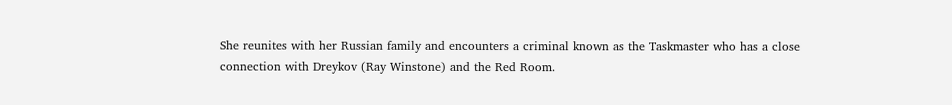She reunites with her Russian family and encounters a criminal known as the Taskmaster who has a close connection with Dreykov (Ray Winstone) and the Red Room.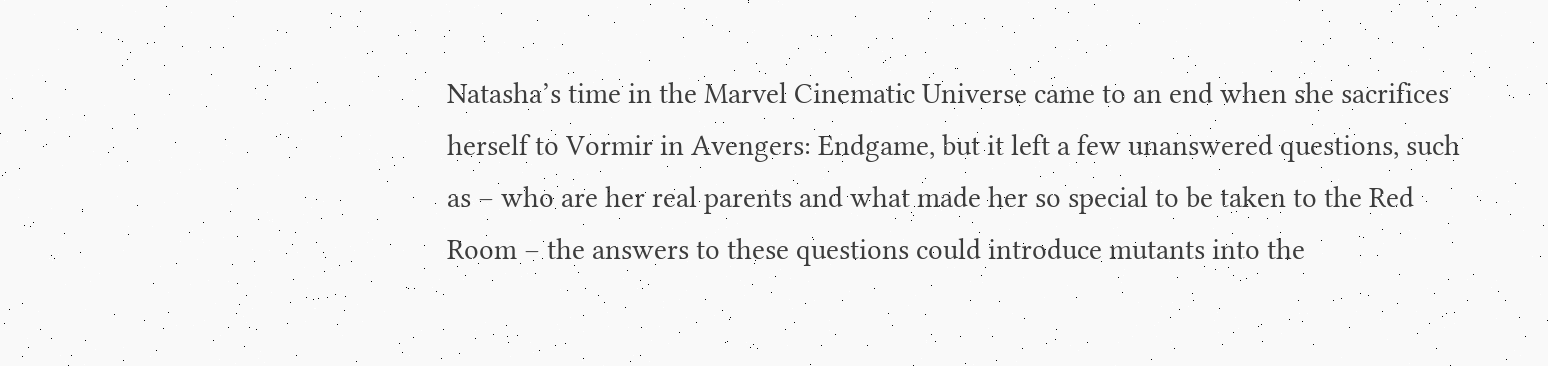Natasha’s time in the Marvel Cinematic Universe came to an end when she sacrifices herself to Vormir in Avengers: Endgame, but it left a few unanswered questions, such as – who are her real parents and what made her so special to be taken to the Red Room – the answers to these questions could introduce mutants into the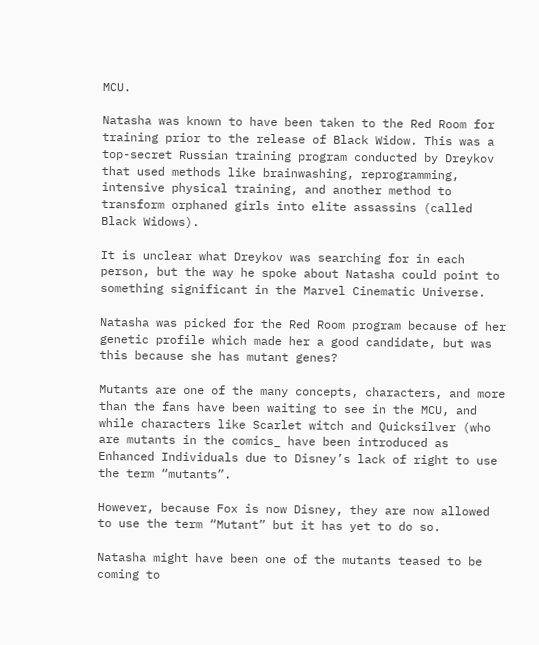MCU.

Natasha was known to have been taken to the Red Room for training prior to the release of Black Widow. This was a top-secret Russian training program conducted by Dreykov that used methods like brainwashing, reprogramming, intensive physical training, and another method to transform orphaned girls into elite assassins (called Black Widows).

It is unclear what Dreykov was searching for in each person, but the way he spoke about Natasha could point to something significant in the Marvel Cinematic Universe.

Natasha was picked for the Red Room program because of her genetic profile which made her a good candidate, but was this because she has mutant genes?

Mutants are one of the many concepts, characters, and more than the fans have been waiting to see in the MCU, and while characters like Scarlet witch and Quicksilver (who are mutants in the comics_ have been introduced as Enhanced Individuals due to Disney’s lack of right to use the term “mutants”.

However, because Fox is now Disney, they are now allowed to use the term “Mutant” but it has yet to do so.

Natasha might have been one of the mutants teased to be coming to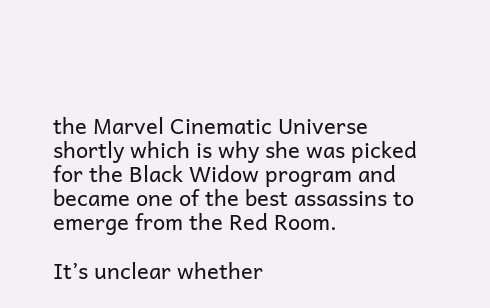the Marvel Cinematic Universe shortly which is why she was picked for the Black Widow program and became one of the best assassins to emerge from the Red Room.

It’s unclear whether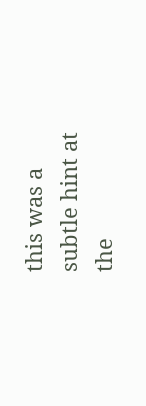this was a subtle hint at the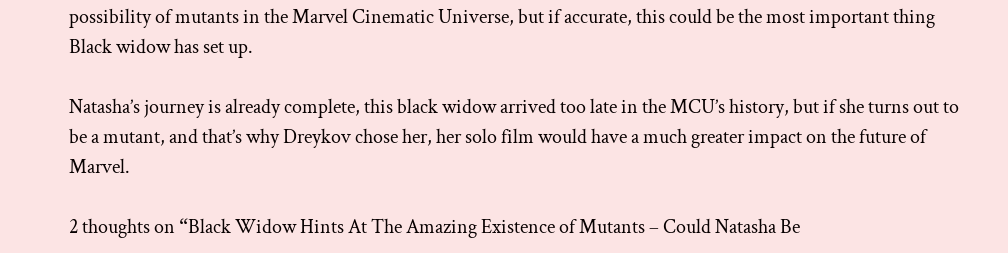possibility of mutants in the Marvel Cinematic Universe, but if accurate, this could be the most important thing Black widow has set up.

Natasha’s journey is already complete, this black widow arrived too late in the MCU’s history, but if she turns out to be a mutant, and that’s why Dreykov chose her, her solo film would have a much greater impact on the future of Marvel.

2 thoughts on “Black Widow Hints At The Amazing Existence of Mutants – Could Natasha Be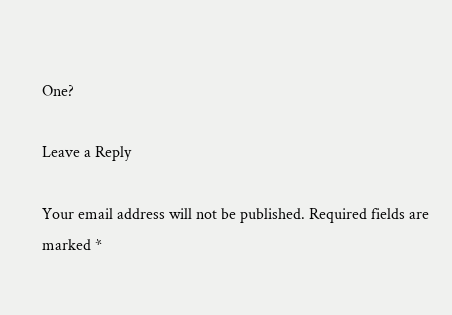One?

Leave a Reply

Your email address will not be published. Required fields are marked *